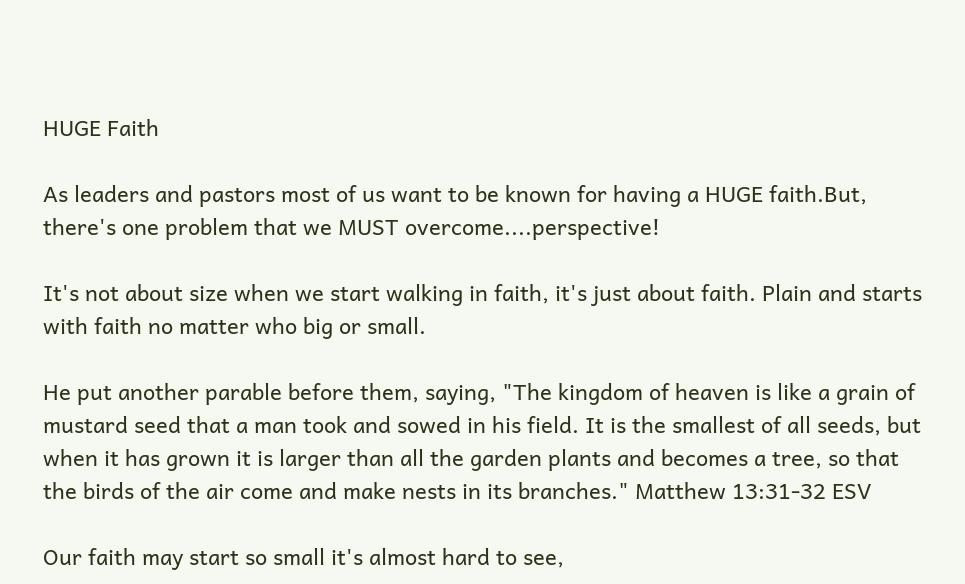HUGE Faith

As leaders and pastors most of us want to be known for having a HUGE faith.But, there's one problem that we MUST overcome....perspective!

It's not about size when we start walking in faith, it's just about faith. Plain and starts with faith no matter who big or small.

He put another parable before them, saying, "The kingdom of heaven is like a grain of mustard seed that a man took and sowed in his field. It is the smallest of all seeds, but when it has grown it is larger than all the garden plants and becomes a tree, so that the birds of the air come and make nests in its branches." Matthew 13:31-32 ESV

Our faith may start so small it's almost hard to see,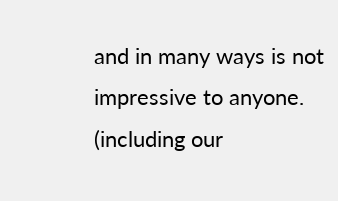and in many ways is not impressive to anyone. (including our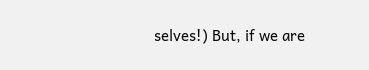selves!) But, if we are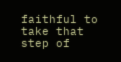faithful to take that step of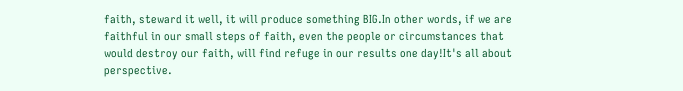faith, steward it well, it will produce something BIG.In other words, if we are faithful in our small steps of faith, even the people or circumstances that would destroy our faith, will find refuge in our results one day!It's all about perspective.